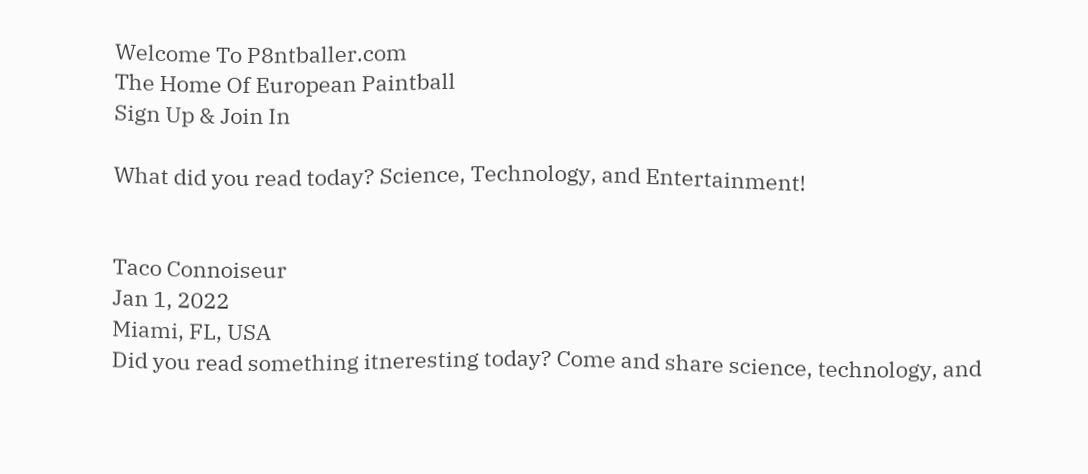Welcome To P8ntballer.com
The Home Of European Paintball
Sign Up & Join In

What did you read today? Science, Technology, and Entertainment!


Taco Connoiseur
Jan 1, 2022
Miami, FL, USA
Did you read something itneresting today? Come and share science, technology, and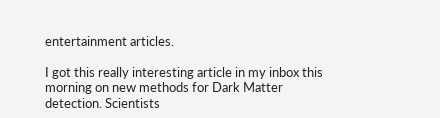entertainment articles.

I got this really interesting article in my inbox this morning on new methods for Dark Matter detection. Scientists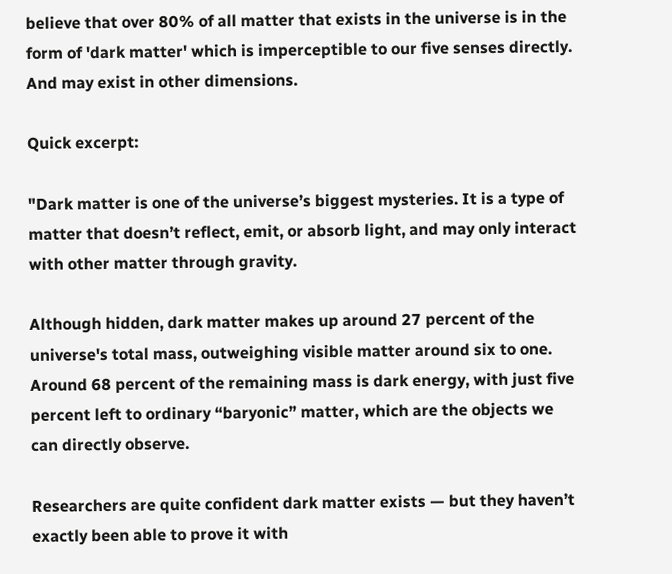believe that over 80% of all matter that exists in the universe is in the form of 'dark matter' which is imperceptible to our five senses directly. And may exist in other dimensions.

Quick excerpt:

"Dark matter is one of the universe’s biggest mysteries. It is a type of matter that doesn’t reflect, emit, or absorb light, and may only interact with other matter through gravity.

Although hidden, dark matter makes up around 27 percent of the universe's total mass, outweighing visible matter around six to one. Around 68 percent of the remaining mass is dark energy, with just five percent left to ordinary “baryonic” matter, which are the objects we can directly observe.

Researchers are quite confident dark matter exists — but they haven’t exactly been able to prove it with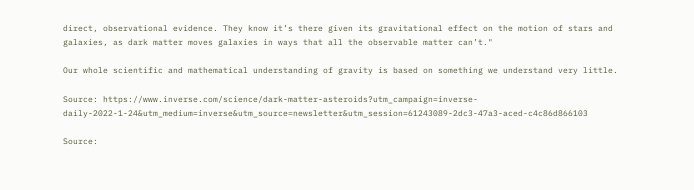direct, observational evidence. They know it’s there given its gravitational effect on the motion of stars and galaxies, as dark matter moves galaxies in ways that all the observable matter can’t."

Our whole scientific and mathematical understanding of gravity is based on something we understand very little.

Source: https://www.inverse.com/science/dark-matter-asteroids?utm_campaign=inverse-daily-2022-1-24&utm_medium=inverse&utm_source=newsletter&utm_session=61243089-2dc3-47a3-aced-c4c86d866103

Source: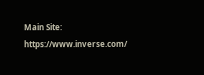Main Site: https://www.inverse.com/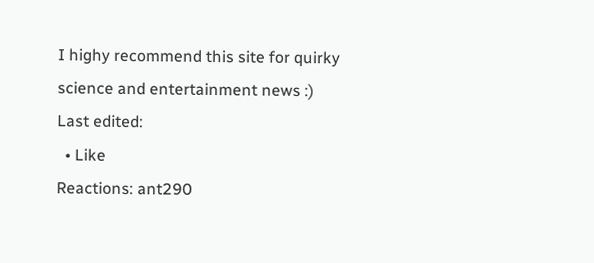I highy recommend this site for quirky science and entertainment news :)
Last edited:
  • Like
Reactions: ant290